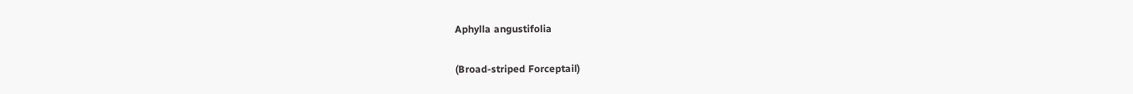Aphylla angustifolia

(Broad-striped Forceptail)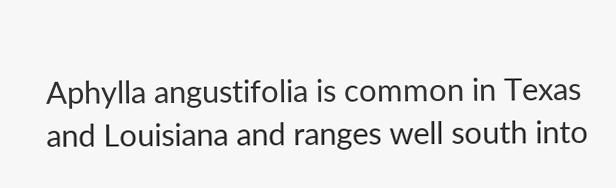Aphylla angustifolia is common in Texas and Louisiana and ranges well south into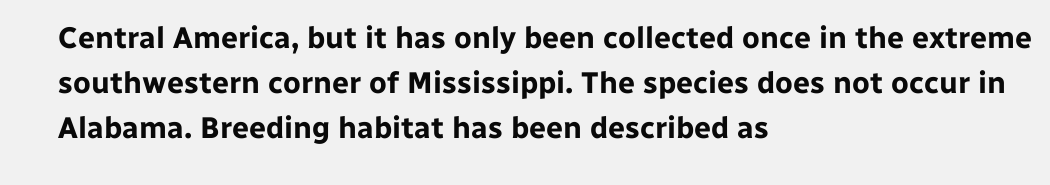Central America, but it has only been collected once in the extreme southwestern corner of Mississippi. The species does not occur in Alabama. Breeding habitat has been described as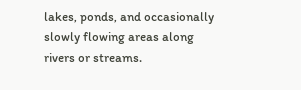lakes, ponds, and occasionally slowly flowing areas along rivers or streams.